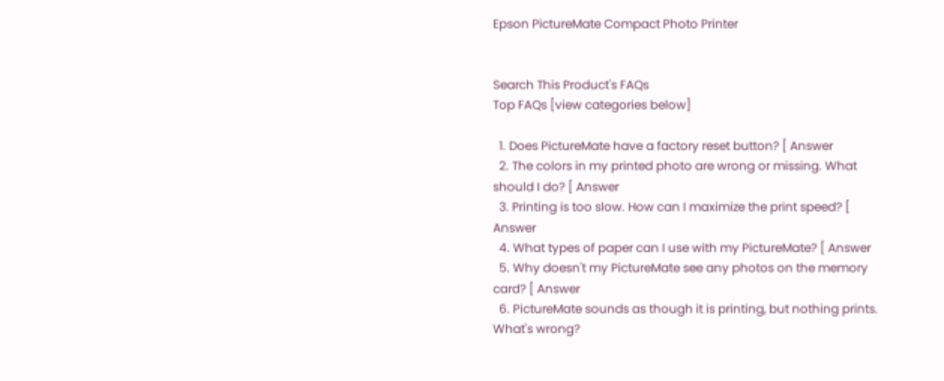Epson PictureMate Compact Photo Printer


Search This Product's FAQs
Top FAQs [view categories below]

  1. Does PictureMate have a factory reset button? [ Answer
  2. The colors in my printed photo are wrong or missing. What should I do? [ Answer
  3. Printing is too slow. How can I maximize the print speed? [ Answer
  4. What types of paper can I use with my PictureMate? [ Answer
  5. Why doesn't my PictureMate see any photos on the memory card? [ Answer
  6. PictureMate sounds as though it is printing, but nothing prints. What's wrong?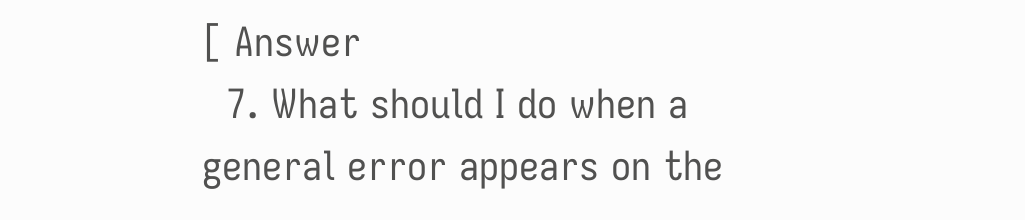[ Answer
  7. What should I do when a general error appears on the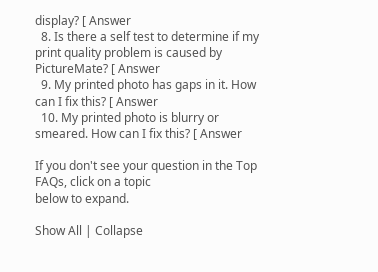display? [ Answer
  8. Is there a self test to determine if my print quality problem is caused by PictureMate? [ Answer
  9. My printed photo has gaps in it. How can I fix this? [ Answer
  10. My printed photo is blurry or smeared. How can I fix this? [ Answer

If you don't see your question in the Top FAQs, click on a topic
below to expand.

Show All | Collapse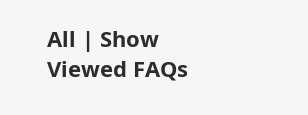All | Show Viewed FAQs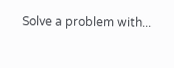Solve a problem with...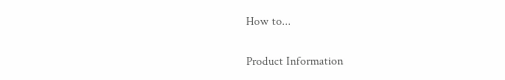How to...

Product Information